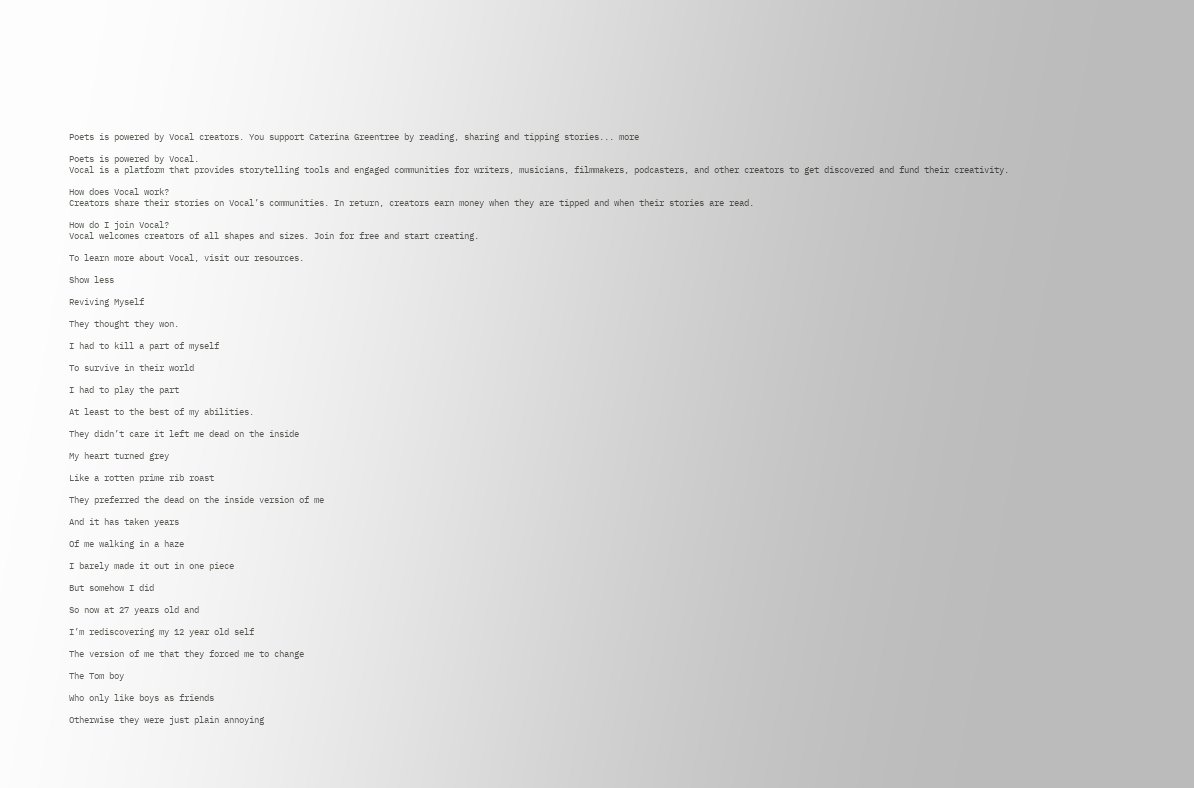Poets is powered by Vocal creators. You support Caterina Greentree by reading, sharing and tipping stories... more

Poets is powered by Vocal.
Vocal is a platform that provides storytelling tools and engaged communities for writers, musicians, filmmakers, podcasters, and other creators to get discovered and fund their creativity.

How does Vocal work?
Creators share their stories on Vocal’s communities. In return, creators earn money when they are tipped and when their stories are read.

How do I join Vocal?
Vocal welcomes creators of all shapes and sizes. Join for free and start creating.

To learn more about Vocal, visit our resources.

Show less

Reviving Myself

They thought they won.

I had to kill a part of myself

To survive in their world

I had to play the part

At least to the best of my abilities.

They didn’t care it left me dead on the inside

My heart turned grey

Like a rotten prime rib roast

They preferred the dead on the inside version of me

And it has taken years

Of me walking in a haze

I barely made it out in one piece

But somehow I did

So now at 27 years old and

I’m rediscovering my 12 year old self

The version of me that they forced me to change

The Tom boy

Who only like boys as friends

Otherwise they were just plain annoying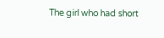The girl who had short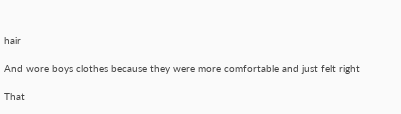hair

And wore boys clothes because they were more comfortable and just felt right

That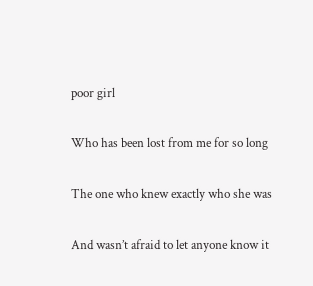poor girl

Who has been lost from me for so long

The one who knew exactly who she was

And wasn’t afraid to let anyone know it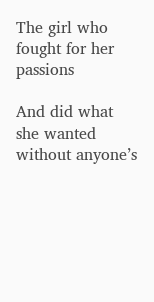The girl who fought for her passions

And did what she wanted without anyone’s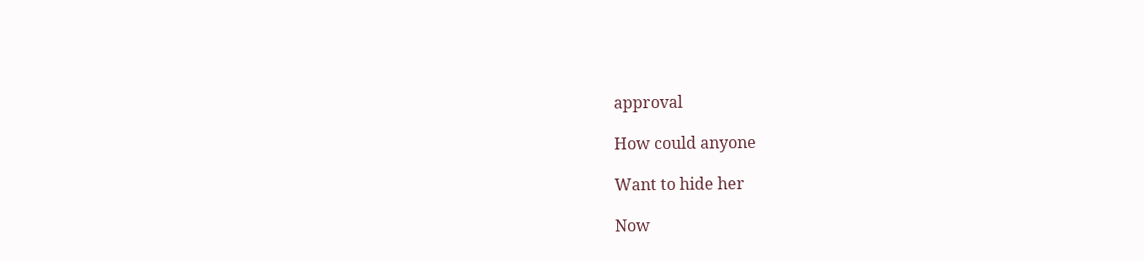approval

How could anyone

Want to hide her

Now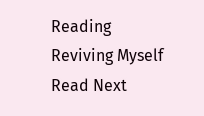Reading
Reviving Myself
Read Next